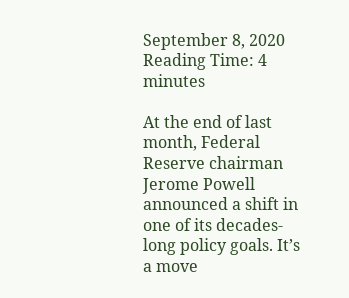September 8, 2020 Reading Time: 4 minutes

At the end of last month, Federal Reserve chairman Jerome Powell announced a shift in one of its decades-long policy goals. It’s a move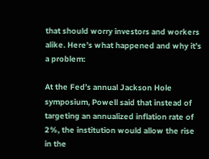that should worry investors and workers alike. Here’s what happened and why it’s a problem:

At the Fed’s annual Jackson Hole symposium, Powell said that instead of targeting an annualized inflation rate of 2%, the institution would allow the rise in the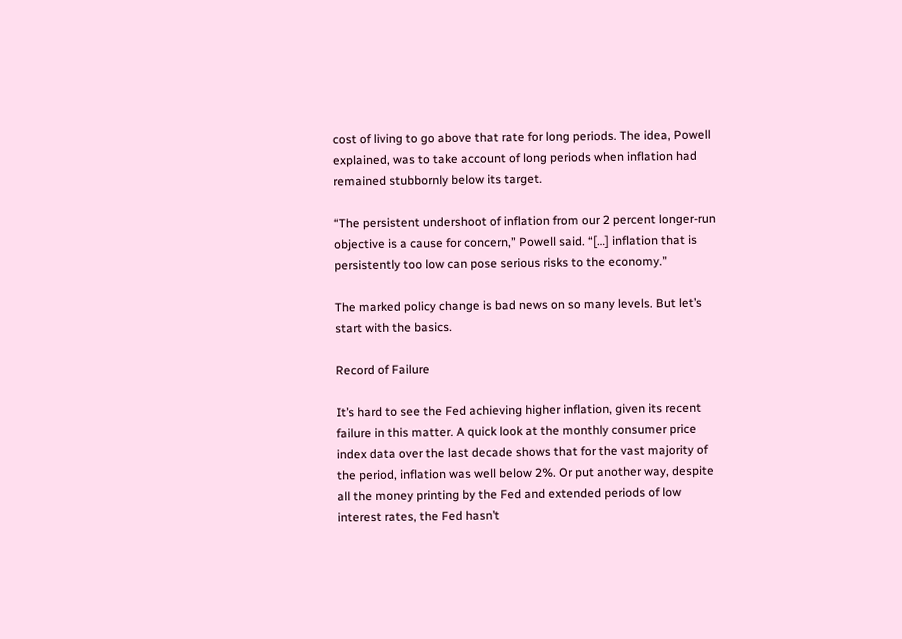cost of living to go above that rate for long periods. The idea, Powell explained, was to take account of long periods when inflation had remained stubbornly below its target.

“The persistent undershoot of inflation from our 2 percent longer-run objective is a cause for concern,” Powell said. “[…] inflation that is persistently too low can pose serious risks to the economy.”

The marked policy change is bad news on so many levels. But let’s start with the basics.

Record of Failure

It’s hard to see the Fed achieving higher inflation, given its recent failure in this matter. A quick look at the monthly consumer price index data over the last decade shows that for the vast majority of the period, inflation was well below 2%. Or put another way, despite all the money printing by the Fed and extended periods of low interest rates, the Fed hasn’t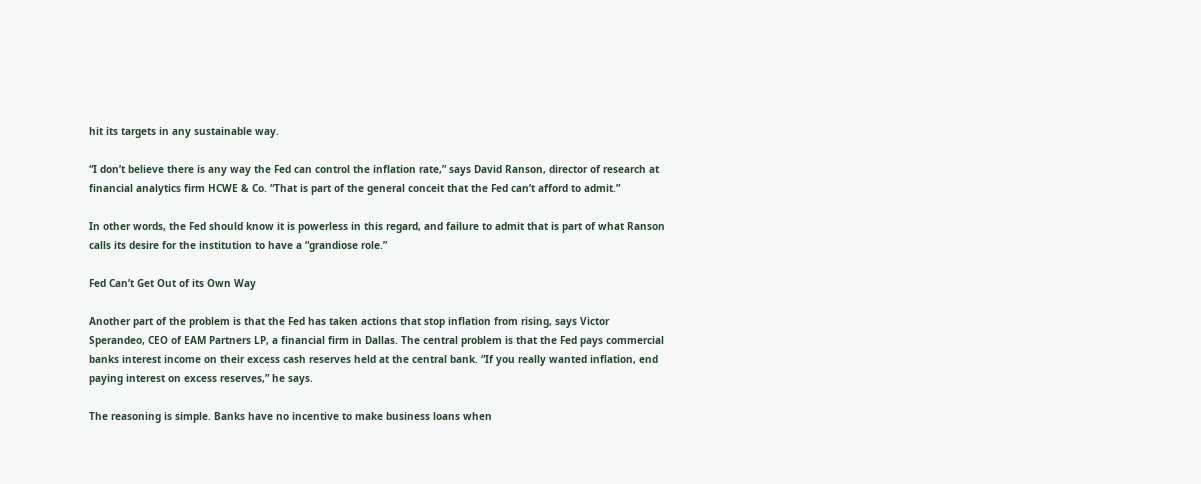hit its targets in any sustainable way.

“I don’t believe there is any way the Fed can control the inflation rate,” says David Ranson, director of research at financial analytics firm HCWE & Co. “That is part of the general conceit that the Fed can’t afford to admit.”

In other words, the Fed should know it is powerless in this regard, and failure to admit that is part of what Ranson calls its desire for the institution to have a “grandiose role.”

Fed Can’t Get Out of its Own Way

Another part of the problem is that the Fed has taken actions that stop inflation from rising, says Victor Sperandeo, CEO of EAM Partners LP, a financial firm in Dallas. The central problem is that the Fed pays commercial banks interest income on their excess cash reserves held at the central bank. “If you really wanted inflation, end paying interest on excess reserves,” he says.

The reasoning is simple. Banks have no incentive to make business loans when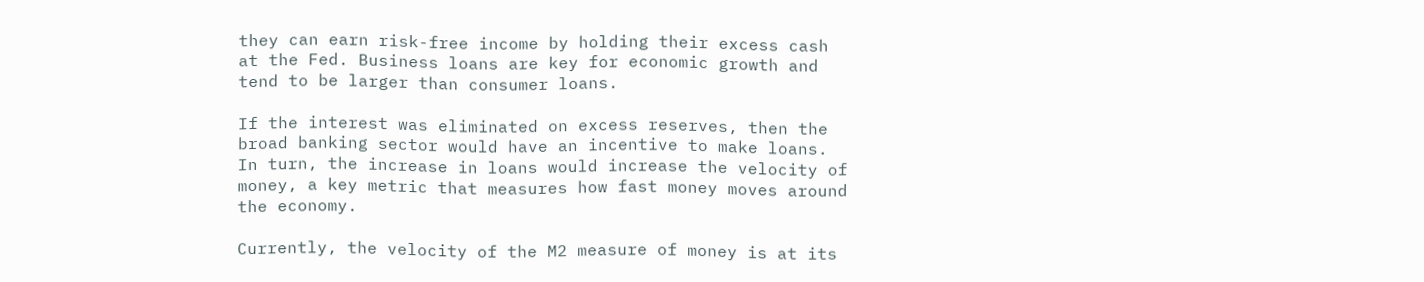they can earn risk-free income by holding their excess cash at the Fed. Business loans are key for economic growth and tend to be larger than consumer loans.

If the interest was eliminated on excess reserves, then the broad banking sector would have an incentive to make loans. In turn, the increase in loans would increase the velocity of money, a key metric that measures how fast money moves around the economy.

Currently, the velocity of the M2 measure of money is at its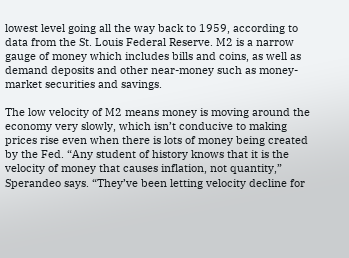lowest level going all the way back to 1959, according to data from the St. Louis Federal Reserve. M2 is a narrow gauge of money which includes bills and coins, as well as demand deposits and other near-money such as money-market securities and savings.

The low velocity of M2 means money is moving around the economy very slowly, which isn’t conducive to making prices rise even when there is lots of money being created by the Fed. “Any student of history knows that it is the velocity of money that causes inflation, not quantity,” Sperandeo says. “They’ve been letting velocity decline for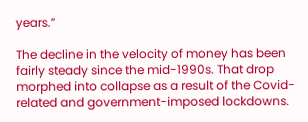years.”

The decline in the velocity of money has been fairly steady since the mid-1990s. That drop morphed into collapse as a result of the Covid-related and government-imposed lockdowns.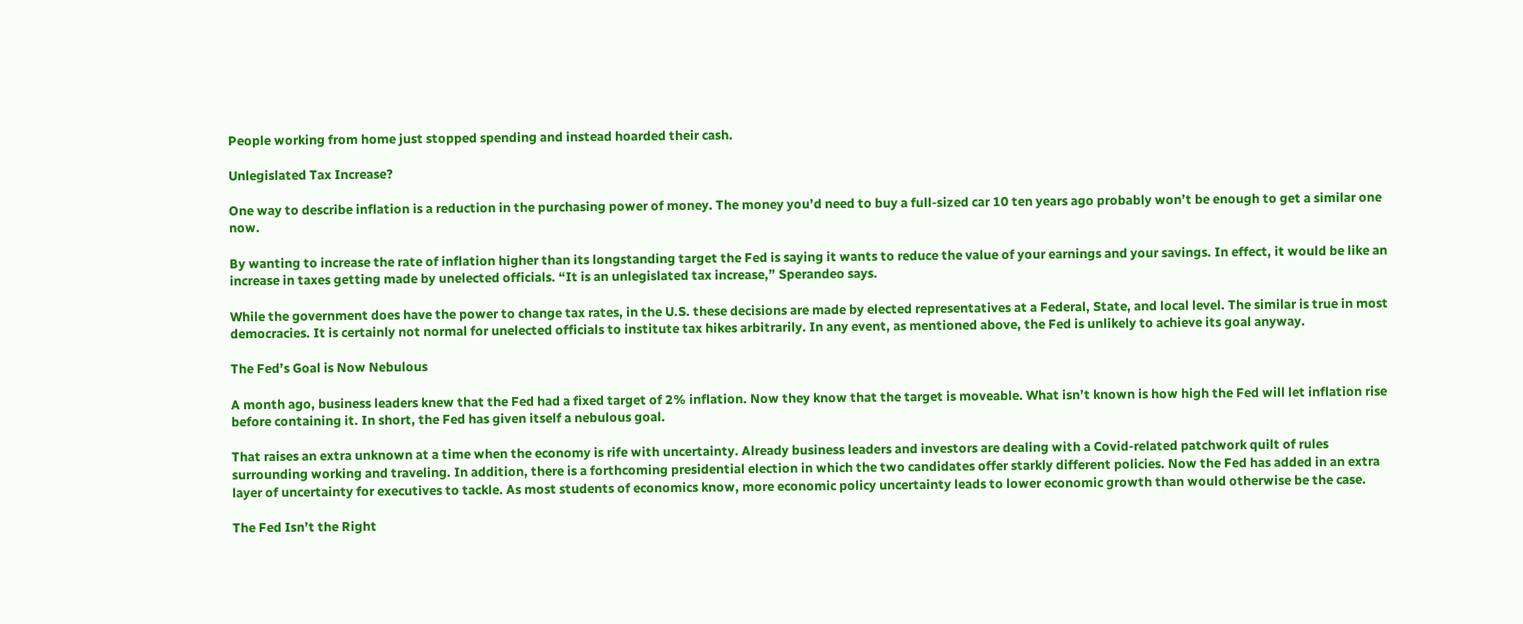People working from home just stopped spending and instead hoarded their cash.

Unlegislated Tax Increase?

One way to describe inflation is a reduction in the purchasing power of money. The money you’d need to buy a full-sized car 10 ten years ago probably won’t be enough to get a similar one now.

By wanting to increase the rate of inflation higher than its longstanding target the Fed is saying it wants to reduce the value of your earnings and your savings. In effect, it would be like an increase in taxes getting made by unelected officials. “It is an unlegislated tax increase,” Sperandeo says.

While the government does have the power to change tax rates, in the U.S. these decisions are made by elected representatives at a Federal, State, and local level. The similar is true in most democracies. It is certainly not normal for unelected officials to institute tax hikes arbitrarily. In any event, as mentioned above, the Fed is unlikely to achieve its goal anyway.

The Fed’s Goal is Now Nebulous

A month ago, business leaders knew that the Fed had a fixed target of 2% inflation. Now they know that the target is moveable. What isn’t known is how high the Fed will let inflation rise before containing it. In short, the Fed has given itself a nebulous goal.

That raises an extra unknown at a time when the economy is rife with uncertainty. Already business leaders and investors are dealing with a Covid-related patchwork quilt of rules surrounding working and traveling. In addition, there is a forthcoming presidential election in which the two candidates offer starkly different policies. Now the Fed has added in an extra layer of uncertainty for executives to tackle. As most students of economics know, more economic policy uncertainty leads to lower economic growth than would otherwise be the case.

The Fed Isn’t the Right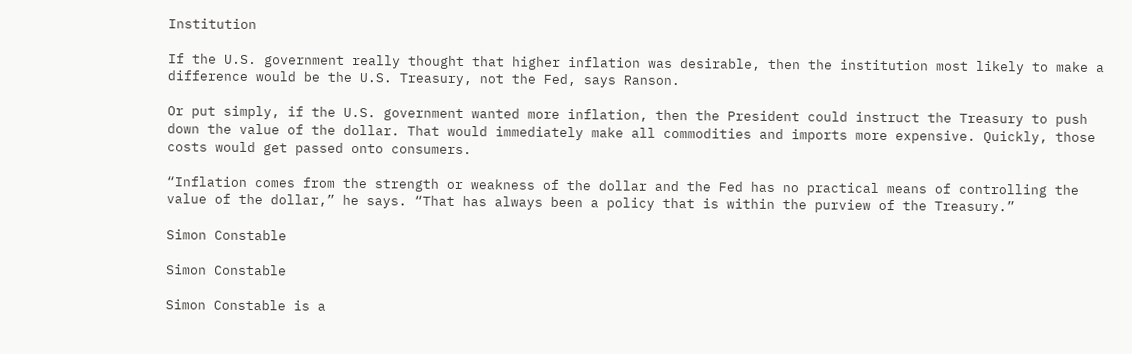Institution

If the U.S. government really thought that higher inflation was desirable, then the institution most likely to make a difference would be the U.S. Treasury, not the Fed, says Ranson.

Or put simply, if the U.S. government wanted more inflation, then the President could instruct the Treasury to push down the value of the dollar. That would immediately make all commodities and imports more expensive. Quickly, those costs would get passed onto consumers.

“Inflation comes from the strength or weakness of the dollar and the Fed has no practical means of controlling the value of the dollar,” he says. “That has always been a policy that is within the purview of the Treasury.”

Simon Constable

Simon Constable

Simon Constable is a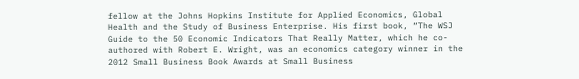fellow at the Johns Hopkins Institute for Applied Economics, Global Health and the Study of Business Enterprise. His first book, “The WSJ Guide to the 50 Economic Indicators That Really Matter, which he co-authored with Robert E. Wright, was an economics category winner in the 2012 Small Business Book Awards at Small Business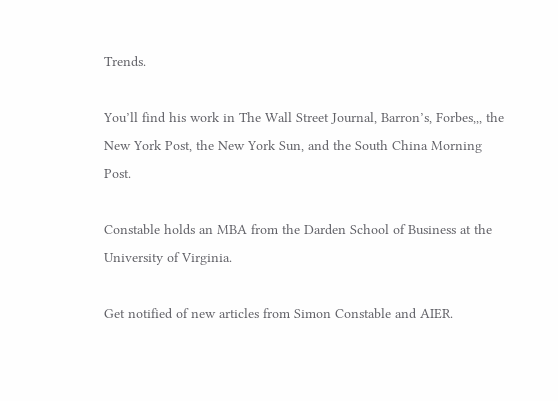Trends.

You’ll find his work in The Wall Street Journal, Barron’s, Forbes,,, the New York Post, the New York Sun, and the South China Morning Post.

Constable holds an MBA from the Darden School of Business at the University of Virginia.

Get notified of new articles from Simon Constable and AIER.